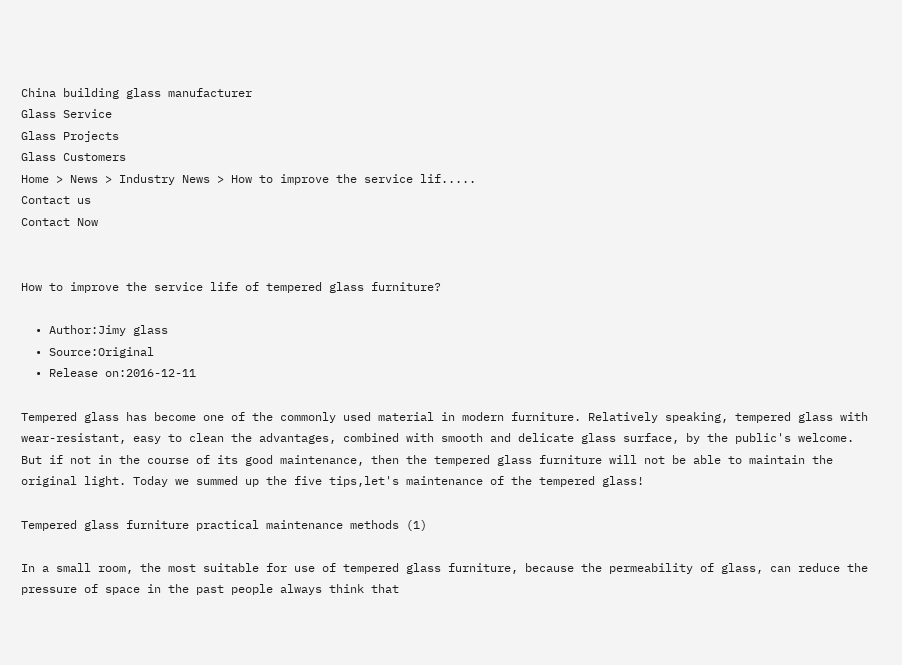China building glass manufacturer
Glass Service
Glass Projects
Glass Customers
Home > News > Industry News > How to improve the service lif.....
Contact us
Contact Now


How to improve the service life of tempered glass furniture?

  • Author:Jimy glass
  • Source:Original
  • Release on:2016-12-11

Tempered glass has become one of the commonly used material in modern furniture. Relatively speaking, tempered glass with wear-resistant, easy to clean the advantages, combined with smooth and delicate glass surface, by the public's welcome. But if not in the course of its good maintenance, then the tempered glass furniture will not be able to maintain the original light. Today we summed up the five tips,let's maintenance of the tempered glass!

Tempered glass furniture practical maintenance methods (1)

In a small room, the most suitable for use of tempered glass furniture, because the permeability of glass, can reduce the pressure of space in the past people always think that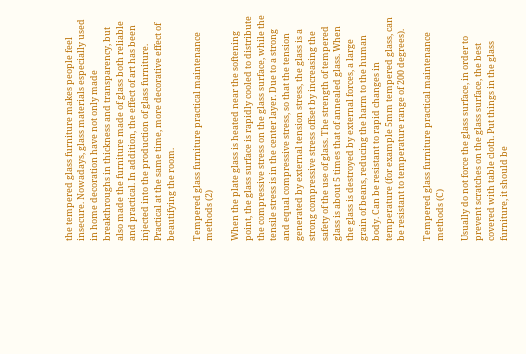the tempered glass furniture makes people feel insecure. Nowadays, glass materials especially used in home decoration have not only made breakthroughs in thickness and transparency, but also made the furniture made of glass both reliable and practical. In addition, the effect of art has been injected into the production of glass furniture. Practical at the same time, more decorative effect of beautifying the room.

Tempered glass furniture practical maintenance methods (2)

When the plate glass is heated near the softening point, the glass surface is rapidly cooled to distribute the compressive stress on the glass surface, while the tensile stress is in the center layer. Due to a strong and equal compressive stress, so that the tension generated by external tension stress, the glass is a strong compressive stress offset by increasing the safety of the use of glass. The strength of tempered glass is about 5 times that of annealed glass. When the glass is destroyed by external forces, a large grain of beans, reducing the harm to the human body. Can be resistant to rapid changes in temperature (for example 5mm tempered glass, can be resistant to temperature range of 200 degrees).

Tempered glass furniture practical maintenance methods (C)

Usually do not force the glass surface, in order to prevent scratches on the glass surface, the best covered with table cloth. Put things in the glass furniture, it should be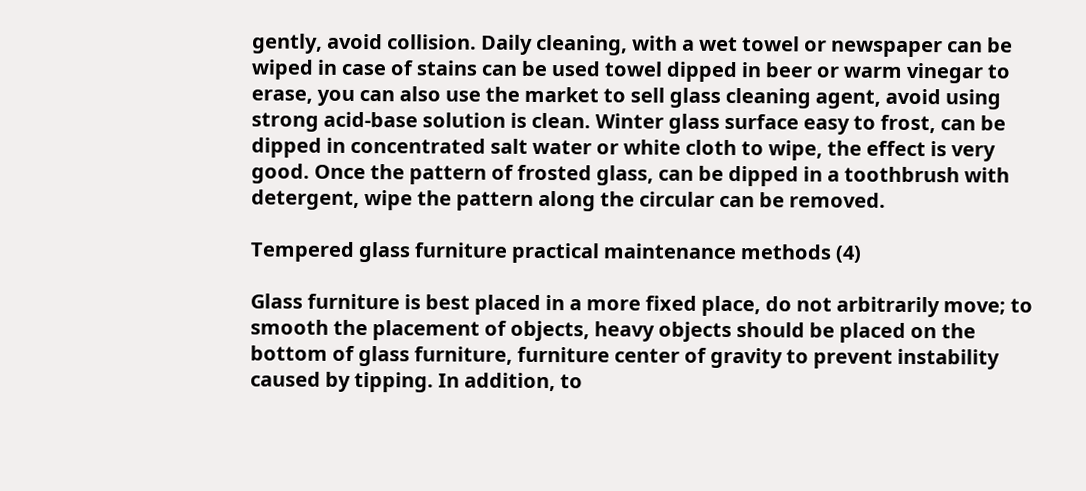gently, avoid collision. Daily cleaning, with a wet towel or newspaper can be wiped in case of stains can be used towel dipped in beer or warm vinegar to erase, you can also use the market to sell glass cleaning agent, avoid using strong acid-base solution is clean. Winter glass surface easy to frost, can be dipped in concentrated salt water or white cloth to wipe, the effect is very good. Once the pattern of frosted glass, can be dipped in a toothbrush with detergent, wipe the pattern along the circular can be removed.

Tempered glass furniture practical maintenance methods (4)

Glass furniture is best placed in a more fixed place, do not arbitrarily move; to smooth the placement of objects, heavy objects should be placed on the bottom of glass furniture, furniture center of gravity to prevent instability caused by tipping. In addition, to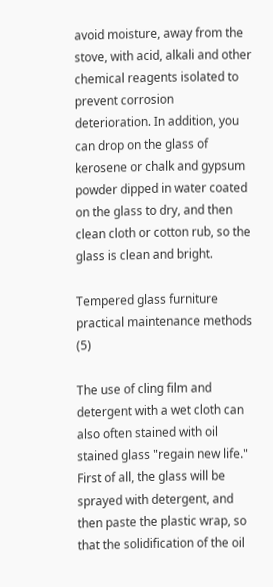avoid moisture, away from the stove, with acid, alkali and other chemical reagents isolated to prevent corrosion deterioration. In addition, you can drop on the glass of kerosene or chalk and gypsum powder dipped in water coated on the glass to dry, and then clean cloth or cotton rub, so the glass is clean and bright.

Tempered glass furniture practical maintenance methods (5)

The use of cling film and detergent with a wet cloth can also often stained with oil stained glass "regain new life." First of all, the glass will be sprayed with detergent, and then paste the plastic wrap, so that the solidification of the oil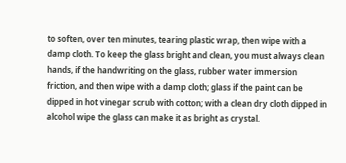to soften, over ten minutes, tearing plastic wrap, then wipe with a damp cloth. To keep the glass bright and clean, you must always clean hands, if the handwriting on the glass, rubber water immersion friction, and then wipe with a damp cloth; glass if the paint can be dipped in hot vinegar scrub with cotton; with a clean dry cloth dipped in alcohol wipe the glass can make it as bright as crystal.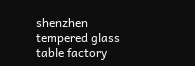shenzhen tempered glass table factory